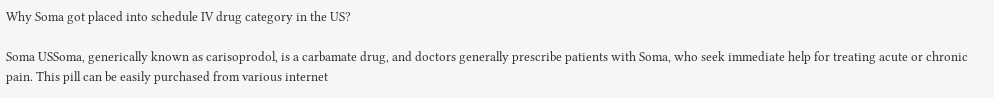Why Soma got placed into schedule IV drug category in the US?

Soma USSoma, generically known as carisoprodol, is a carbamate drug, and doctors generally prescribe patients with Soma, who seek immediate help for treating acute or chronic pain. This pill can be easily purchased from various internet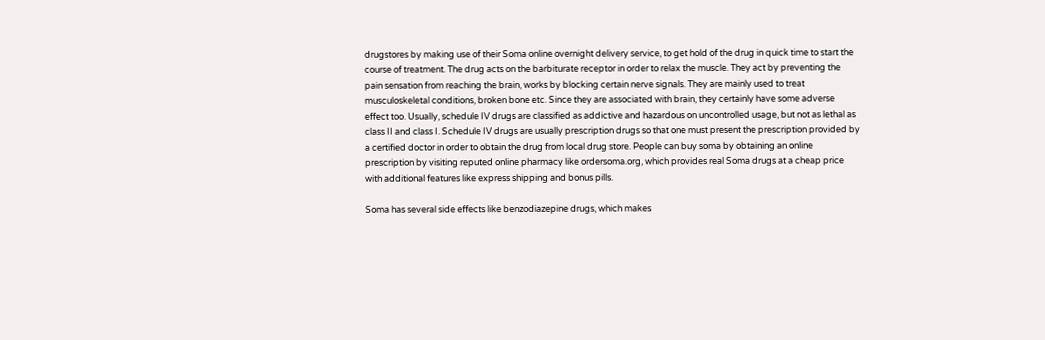drugstores by making use of their Soma online overnight delivery service, to get hold of the drug in quick time to start the course of treatment. The drug acts on the barbiturate receptor in order to relax the muscle. They act by preventing the pain sensation from reaching the brain, works by blocking certain nerve signals. They are mainly used to treat musculoskeletal conditions, broken bone etc. Since they are associated with brain, they certainly have some adverse effect too. Usually, schedule IV drugs are classified as addictive and hazardous on uncontrolled usage, but not as lethal as class II and class I. Schedule IV drugs are usually prescription drugs so that one must present the prescription provided by a certified doctor in order to obtain the drug from local drug store. People can buy soma by obtaining an online prescription by visiting reputed online pharmacy like ordersoma.org, which provides real Soma drugs at a cheap price with additional features like express shipping and bonus pills.

Soma has several side effects like benzodiazepine drugs, which makes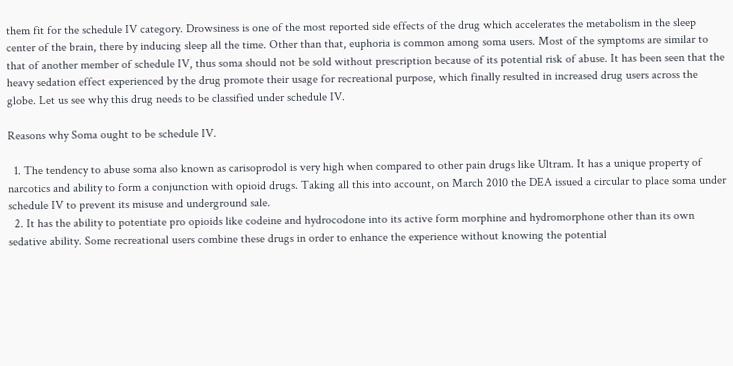them fit for the schedule IV category. Drowsiness is one of the most reported side effects of the drug which accelerates the metabolism in the sleep center of the brain, there by inducing sleep all the time. Other than that, euphoria is common among soma users. Most of the symptoms are similar to that of another member of schedule IV, thus soma should not be sold without prescription because of its potential risk of abuse. It has been seen that the heavy sedation effect experienced by the drug promote their usage for recreational purpose, which finally resulted in increased drug users across the globe. Let us see why this drug needs to be classified under schedule IV.

Reasons why Soma ought to be schedule IV.

  1. The tendency to abuse soma also known as carisoprodol is very high when compared to other pain drugs like Ultram. It has a unique property of narcotics and ability to form a conjunction with opioid drugs. Taking all this into account, on March 2010 the DEA issued a circular to place soma under schedule IV to prevent its misuse and underground sale.
  2. It has the ability to potentiate pro opioids like codeine and hydrocodone into its active form morphine and hydromorphone other than its own sedative ability. Some recreational users combine these drugs in order to enhance the experience without knowing the potential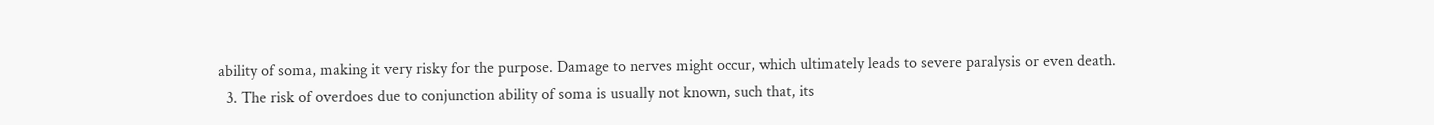ability of soma, making it very risky for the purpose. Damage to nerves might occur, which ultimately leads to severe paralysis or even death.
  3. The risk of overdoes due to conjunction ability of soma is usually not known, such that, its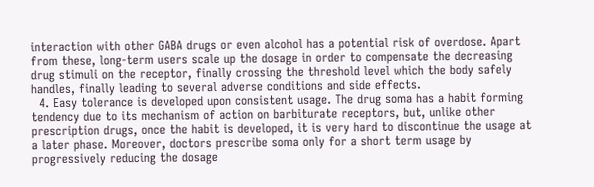interaction with other GABA drugs or even alcohol has a potential risk of overdose. Apart from these, long-term users scale up the dosage in order to compensate the decreasing drug stimuli on the receptor, finally crossing the threshold level which the body safely handles, finally leading to several adverse conditions and side effects.
  4. Easy tolerance is developed upon consistent usage. The drug soma has a habit forming tendency due to its mechanism of action on barbiturate receptors, but, unlike other prescription drugs, once the habit is developed, it is very hard to discontinue the usage at a later phase. Moreover, doctors prescribe soma only for a short term usage by progressively reducing the dosage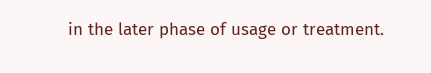in the later phase of usage or treatment.